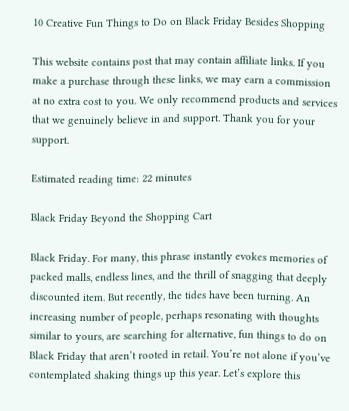10 Creative Fun Things to Do on Black Friday Besides Shopping

This website contains post that may contain affiliate links. If you make a purchase through these links, we may earn a commission at no extra cost to you. We only recommend products and services that we genuinely believe in and support. Thank you for your support.

Estimated reading time: 22 minutes

Black Friday Beyond the Shopping Cart

Black Friday. For many, this phrase instantly evokes memories of packed malls, endless lines, and the thrill of snagging that deeply discounted item. But recently, the tides have been turning. An increasing number of people, perhaps resonating with thoughts similar to yours, are searching for alternative, fun things to do on Black Friday that aren’t rooted in retail. You’re not alone if you’ve contemplated shaking things up this year. Let’s explore this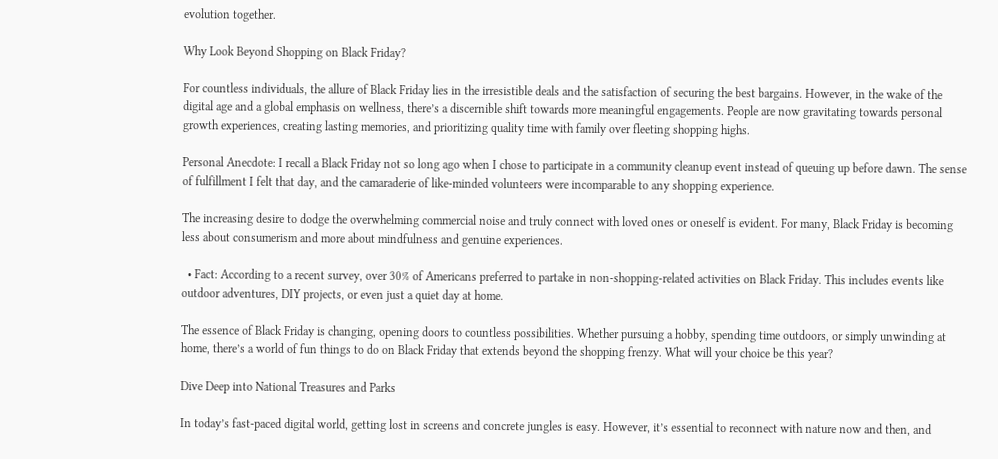evolution together.

Why Look Beyond Shopping on Black Friday?

For countless individuals, the allure of Black Friday lies in the irresistible deals and the satisfaction of securing the best bargains. However, in the wake of the digital age and a global emphasis on wellness, there’s a discernible shift towards more meaningful engagements. People are now gravitating towards personal growth experiences, creating lasting memories, and prioritizing quality time with family over fleeting shopping highs.

Personal Anecdote: I recall a Black Friday not so long ago when I chose to participate in a community cleanup event instead of queuing up before dawn. The sense of fulfillment I felt that day, and the camaraderie of like-minded volunteers were incomparable to any shopping experience.

The increasing desire to dodge the overwhelming commercial noise and truly connect with loved ones or oneself is evident. For many, Black Friday is becoming less about consumerism and more about mindfulness and genuine experiences.

  • Fact: According to a recent survey, over 30% of Americans preferred to partake in non-shopping-related activities on Black Friday. This includes events like outdoor adventures, DIY projects, or even just a quiet day at home.

The essence of Black Friday is changing, opening doors to countless possibilities. Whether pursuing a hobby, spending time outdoors, or simply unwinding at home, there’s a world of fun things to do on Black Friday that extends beyond the shopping frenzy. What will your choice be this year?

Dive Deep into National Treasures and Parks

In today’s fast-paced digital world, getting lost in screens and concrete jungles is easy. However, it’s essential to reconnect with nature now and then, and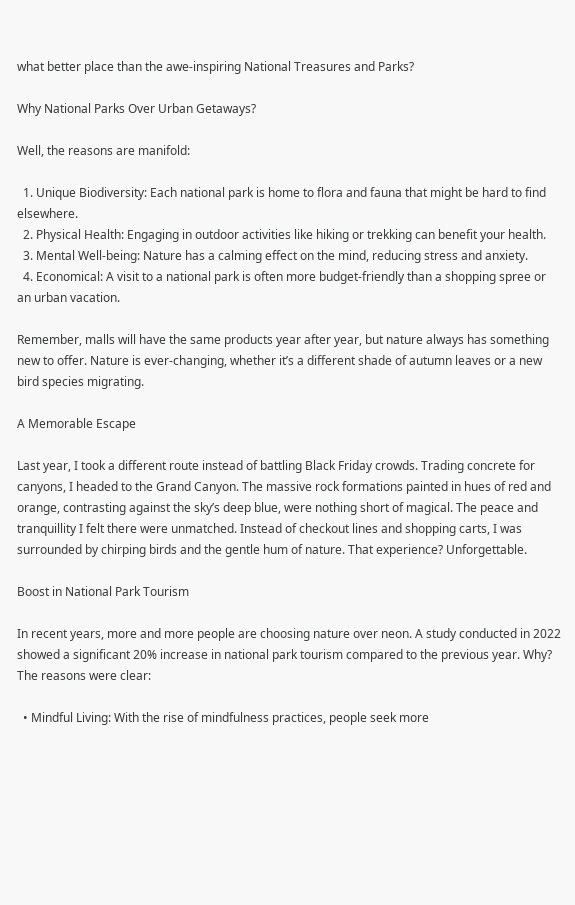what better place than the awe-inspiring National Treasures and Parks?

Why National Parks Over Urban Getaways?

Well, the reasons are manifold:

  1. Unique Biodiversity: Each national park is home to flora and fauna that might be hard to find elsewhere.
  2. Physical Health: Engaging in outdoor activities like hiking or trekking can benefit your health.
  3. Mental Well-being: Nature has a calming effect on the mind, reducing stress and anxiety.
  4. Economical: A visit to a national park is often more budget-friendly than a shopping spree or an urban vacation.

Remember, malls will have the same products year after year, but nature always has something new to offer. Nature is ever-changing, whether it’s a different shade of autumn leaves or a new bird species migrating.

A Memorable Escape

Last year, I took a different route instead of battling Black Friday crowds. Trading concrete for canyons, I headed to the Grand Canyon. The massive rock formations painted in hues of red and orange, contrasting against the sky’s deep blue, were nothing short of magical. The peace and tranquillity I felt there were unmatched. Instead of checkout lines and shopping carts, I was surrounded by chirping birds and the gentle hum of nature. That experience? Unforgettable.

Boost in National Park Tourism

In recent years, more and more people are choosing nature over neon. A study conducted in 2022 showed a significant 20% increase in national park tourism compared to the previous year. Why? The reasons were clear:

  • Mindful Living: With the rise of mindfulness practices, people seek more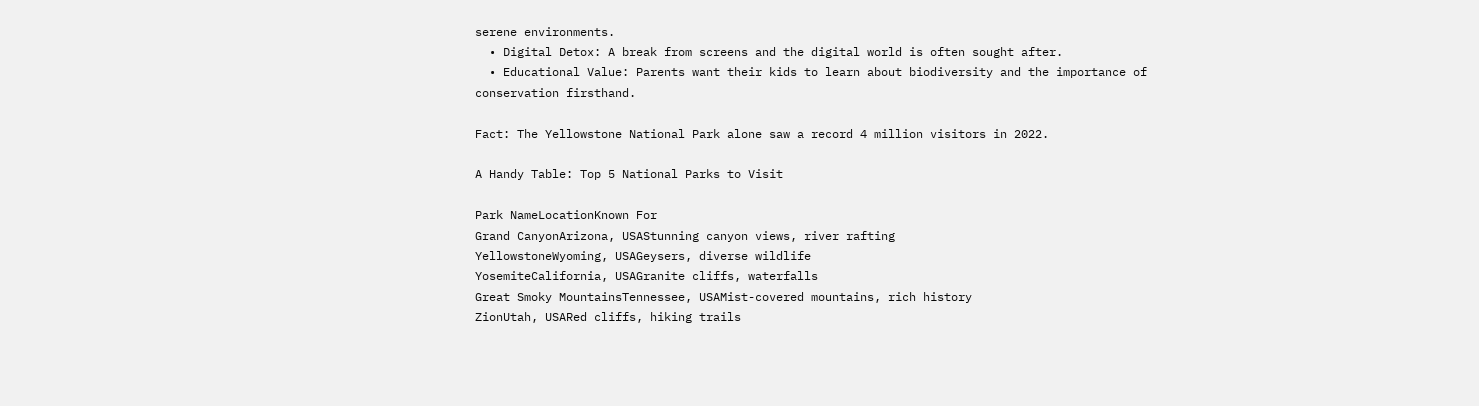serene environments.
  • Digital Detox: A break from screens and the digital world is often sought after.
  • Educational Value: Parents want their kids to learn about biodiversity and the importance of conservation firsthand.

Fact: The Yellowstone National Park alone saw a record 4 million visitors in 2022.

A Handy Table: Top 5 National Parks to Visit

Park NameLocationKnown For
Grand CanyonArizona, USAStunning canyon views, river rafting
YellowstoneWyoming, USAGeysers, diverse wildlife
YosemiteCalifornia, USAGranite cliffs, waterfalls
Great Smoky MountainsTennessee, USAMist-covered mountains, rich history
ZionUtah, USARed cliffs, hiking trails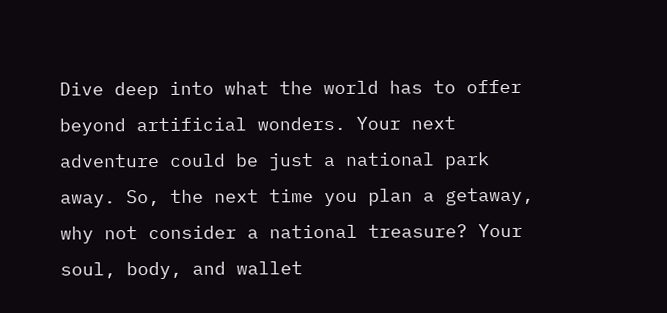Dive deep into what the world has to offer beyond artificial wonders. Your next adventure could be just a national park away. So, the next time you plan a getaway, why not consider a national treasure? Your soul, body, and wallet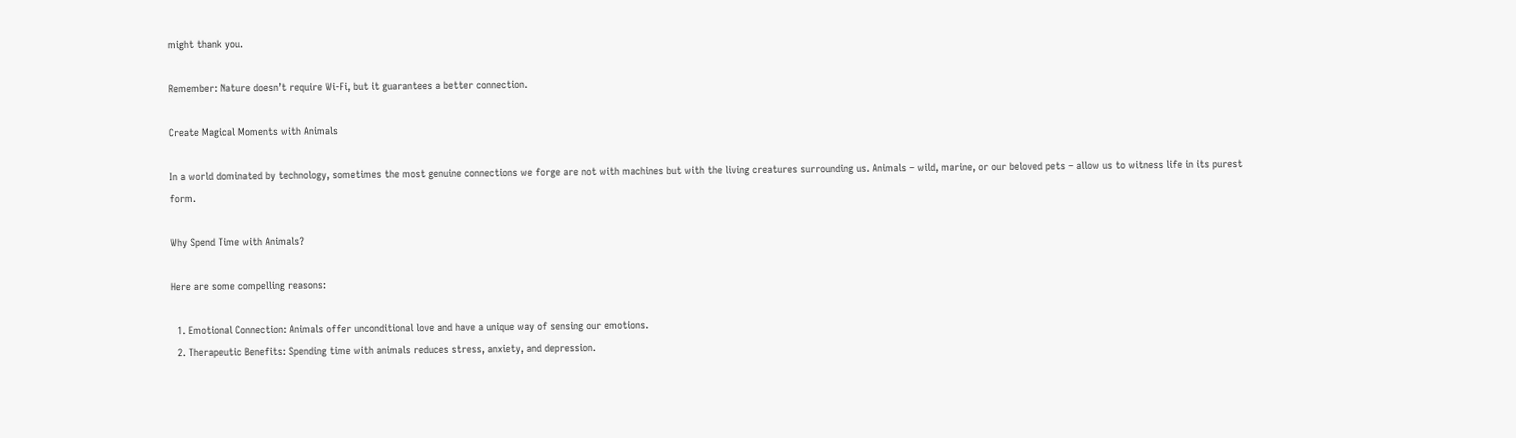might thank you.

Remember: Nature doesn’t require Wi-Fi, but it guarantees a better connection.

Create Magical Moments with Animals

In a world dominated by technology, sometimes the most genuine connections we forge are not with machines but with the living creatures surrounding us. Animals – wild, marine, or our beloved pets – allow us to witness life in its purest form.

Why Spend Time with Animals?

Here are some compelling reasons:

  1. Emotional Connection: Animals offer unconditional love and have a unique way of sensing our emotions.
  2. Therapeutic Benefits: Spending time with animals reduces stress, anxiety, and depression.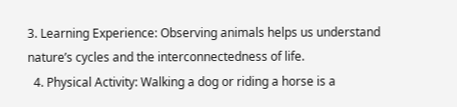3. Learning Experience: Observing animals helps us understand nature’s cycles and the interconnectedness of life.
  4. Physical Activity: Walking a dog or riding a horse is a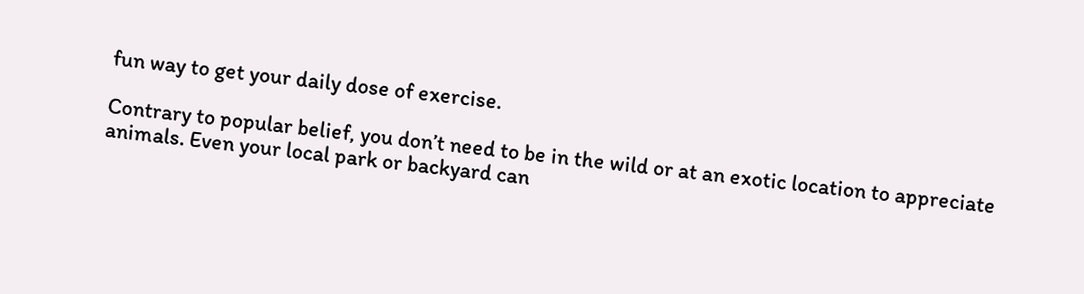fun way to get your daily dose of exercise.

Contrary to popular belief, you don’t need to be in the wild or at an exotic location to appreciate animals. Even your local park or backyard can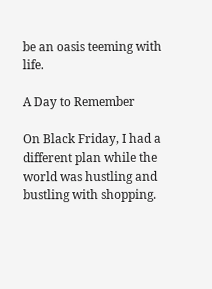be an oasis teeming with life.

A Day to Remember

On Black Friday, I had a different plan while the world was hustling and bustling with shopping.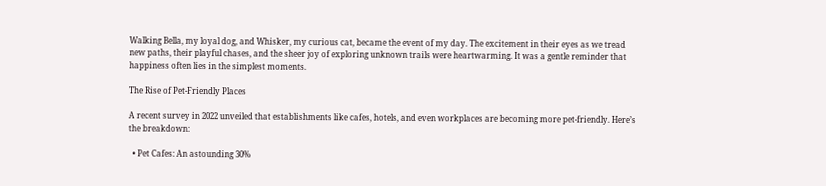Walking Bella, my loyal dog, and Whisker, my curious cat, became the event of my day. The excitement in their eyes as we tread new paths, their playful chases, and the sheer joy of exploring unknown trails were heartwarming. It was a gentle reminder that happiness often lies in the simplest moments.

The Rise of Pet-Friendly Places

A recent survey in 2022 unveiled that establishments like cafes, hotels, and even workplaces are becoming more pet-friendly. Here’s the breakdown:

  • Pet Cafes: An astounding 30%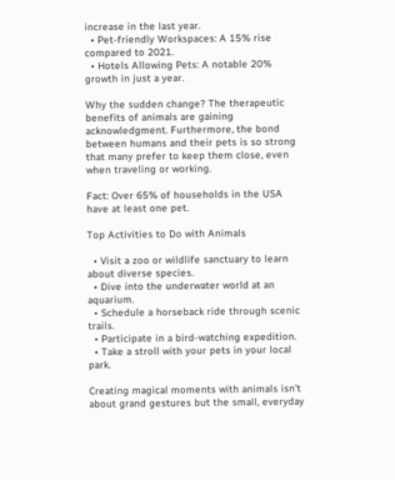increase in the last year.
  • Pet-friendly Workspaces: A 15% rise compared to 2021.
  • Hotels Allowing Pets: A notable 20% growth in just a year.

Why the sudden change? The therapeutic benefits of animals are gaining acknowledgment. Furthermore, the bond between humans and their pets is so strong that many prefer to keep them close, even when traveling or working.

Fact: Over 65% of households in the USA have at least one pet.

Top Activities to Do with Animals

  • Visit a zoo or wildlife sanctuary to learn about diverse species.
  • Dive into the underwater world at an aquarium.
  • Schedule a horseback ride through scenic trails.
  • Participate in a bird-watching expedition.
  • Take a stroll with your pets in your local park.

Creating magical moments with animals isn’t about grand gestures but the small, everyday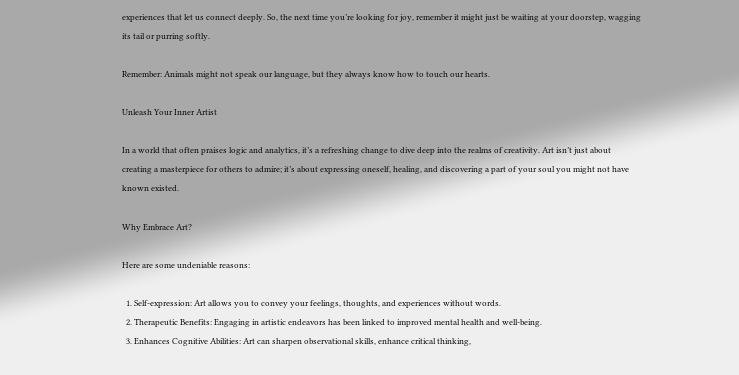experiences that let us connect deeply. So, the next time you’re looking for joy, remember it might just be waiting at your doorstep, wagging its tail or purring softly.

Remember: Animals might not speak our language, but they always know how to touch our hearts.

Unleash Your Inner Artist

In a world that often praises logic and analytics, it’s a refreshing change to dive deep into the realms of creativity. Art isn’t just about creating a masterpiece for others to admire; it’s about expressing oneself, healing, and discovering a part of your soul you might not have known existed.

Why Embrace Art?

Here are some undeniable reasons:

  1. Self-expression: Art allows you to convey your feelings, thoughts, and experiences without words.
  2. Therapeutic Benefits: Engaging in artistic endeavors has been linked to improved mental health and well-being.
  3. Enhances Cognitive Abilities: Art can sharpen observational skills, enhance critical thinking,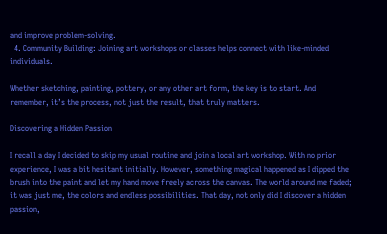and improve problem-solving.
  4. Community Building: Joining art workshops or classes helps connect with like-minded individuals.

Whether sketching, painting, pottery, or any other art form, the key is to start. And remember, it’s the process, not just the result, that truly matters.

Discovering a Hidden Passion

I recall a day I decided to skip my usual routine and join a local art workshop. With no prior experience, I was a bit hesitant initially. However, something magical happened as I dipped the brush into the paint and let my hand move freely across the canvas. The world around me faded; it was just me, the colors and endless possibilities. That day, not only did I discover a hidden passion,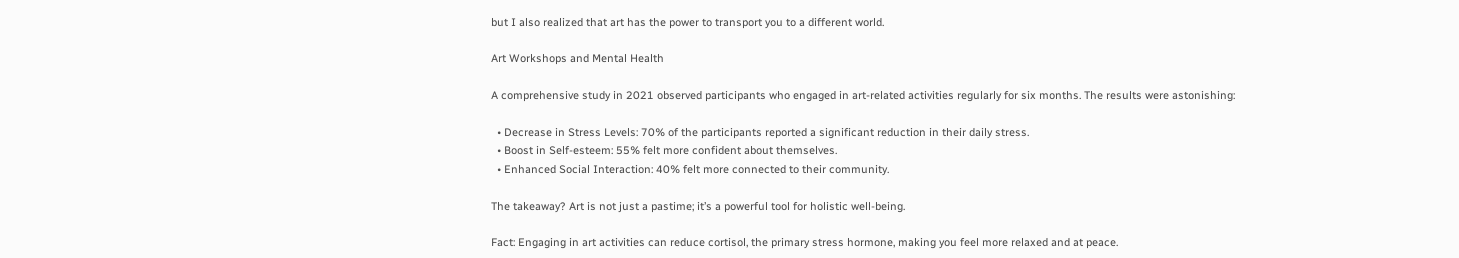but I also realized that art has the power to transport you to a different world.

Art Workshops and Mental Health

A comprehensive study in 2021 observed participants who engaged in art-related activities regularly for six months. The results were astonishing:

  • Decrease in Stress Levels: 70% of the participants reported a significant reduction in their daily stress.
  • Boost in Self-esteem: 55% felt more confident about themselves.
  • Enhanced Social Interaction: 40% felt more connected to their community.

The takeaway? Art is not just a pastime; it’s a powerful tool for holistic well-being.

Fact: Engaging in art activities can reduce cortisol, the primary stress hormone, making you feel more relaxed and at peace.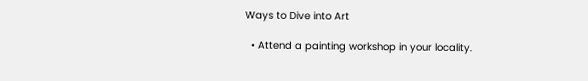Ways to Dive into Art

  • Attend a painting workshop in your locality.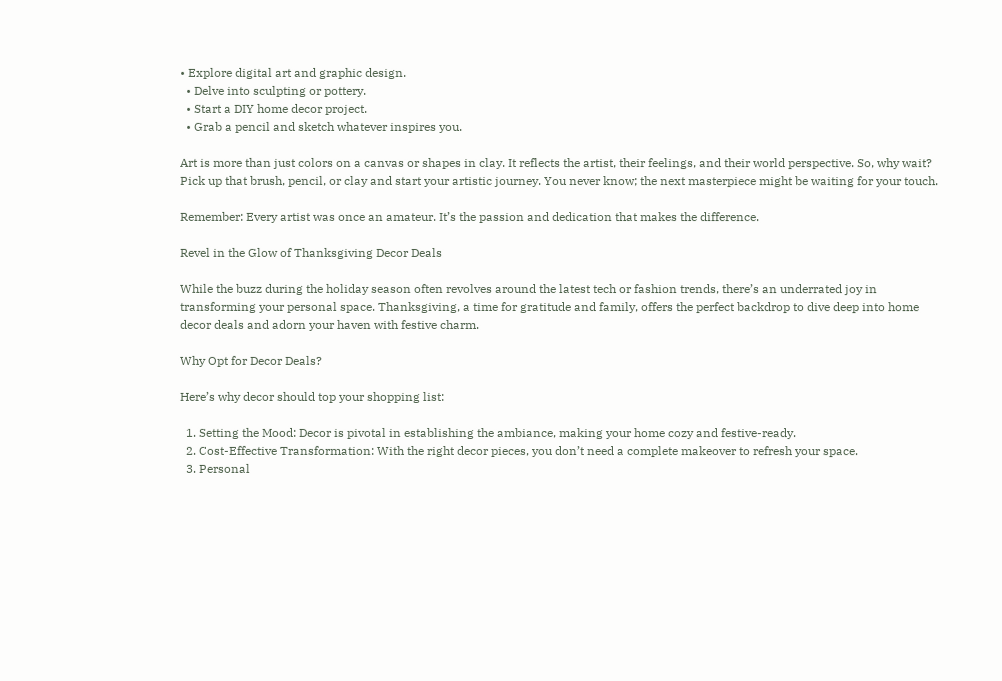• Explore digital art and graphic design.
  • Delve into sculpting or pottery.
  • Start a DIY home decor project.
  • Grab a pencil and sketch whatever inspires you.

Art is more than just colors on a canvas or shapes in clay. It reflects the artist, their feelings, and their world perspective. So, why wait? Pick up that brush, pencil, or clay and start your artistic journey. You never know; the next masterpiece might be waiting for your touch.

Remember: Every artist was once an amateur. It’s the passion and dedication that makes the difference.

Revel in the Glow of Thanksgiving Decor Deals

While the buzz during the holiday season often revolves around the latest tech or fashion trends, there’s an underrated joy in transforming your personal space. Thanksgiving, a time for gratitude and family, offers the perfect backdrop to dive deep into home decor deals and adorn your haven with festive charm.

Why Opt for Decor Deals?

Here’s why decor should top your shopping list:

  1. Setting the Mood: Decor is pivotal in establishing the ambiance, making your home cozy and festive-ready.
  2. Cost-Effective Transformation: With the right decor pieces, you don’t need a complete makeover to refresh your space.
  3. Personal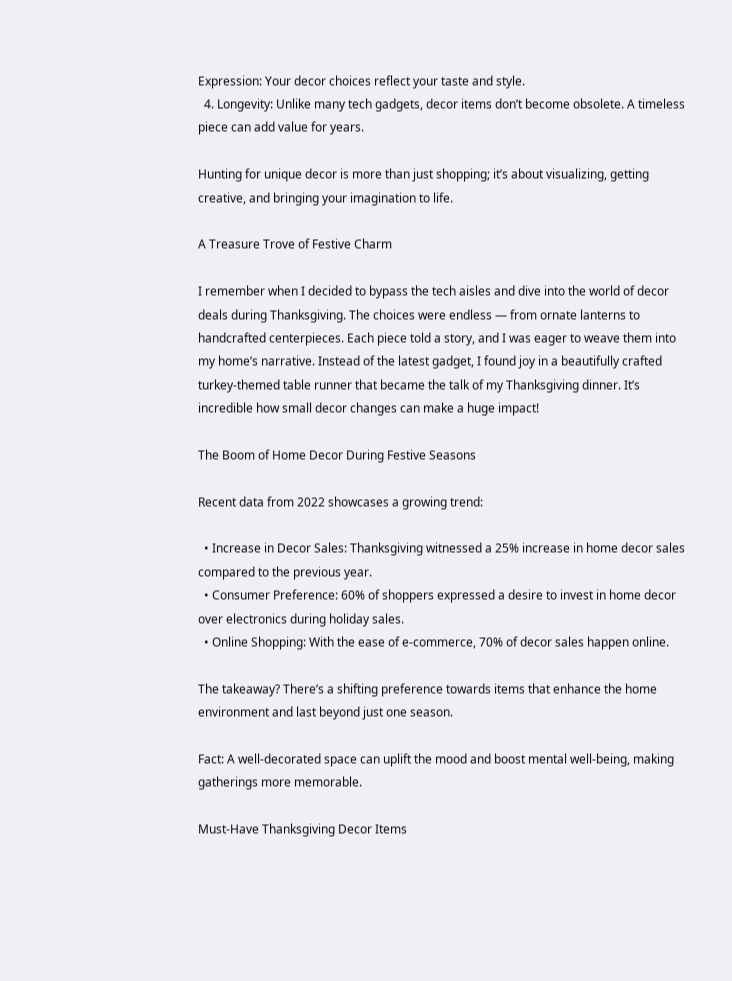Expression: Your decor choices reflect your taste and style.
  4. Longevity: Unlike many tech gadgets, decor items don’t become obsolete. A timeless piece can add value for years.

Hunting for unique decor is more than just shopping; it’s about visualizing, getting creative, and bringing your imagination to life.

A Treasure Trove of Festive Charm

I remember when I decided to bypass the tech aisles and dive into the world of decor deals during Thanksgiving. The choices were endless — from ornate lanterns to handcrafted centerpieces. Each piece told a story, and I was eager to weave them into my home’s narrative. Instead of the latest gadget, I found joy in a beautifully crafted turkey-themed table runner that became the talk of my Thanksgiving dinner. It’s incredible how small decor changes can make a huge impact!

The Boom of Home Decor During Festive Seasons

Recent data from 2022 showcases a growing trend:

  • Increase in Decor Sales: Thanksgiving witnessed a 25% increase in home decor sales compared to the previous year.
  • Consumer Preference: 60% of shoppers expressed a desire to invest in home decor over electronics during holiday sales.
  • Online Shopping: With the ease of e-commerce, 70% of decor sales happen online.

The takeaway? There’s a shifting preference towards items that enhance the home environment and last beyond just one season.

Fact: A well-decorated space can uplift the mood and boost mental well-being, making gatherings more memorable.

Must-Have Thanksgiving Decor Items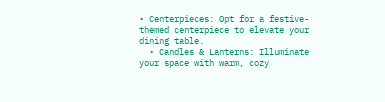• Centerpieces: Opt for a festive-themed centerpiece to elevate your dining table.
  • Candles & Lanterns: Illuminate your space with warm, cozy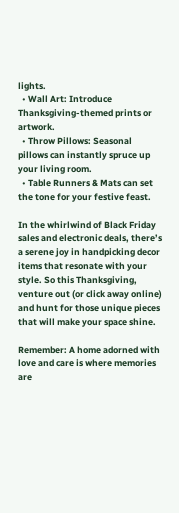lights.
  • Wall Art: Introduce Thanksgiving-themed prints or artwork.
  • Throw Pillows: Seasonal pillows can instantly spruce up your living room.
  • Table Runners & Mats can set the tone for your festive feast.

In the whirlwind of Black Friday sales and electronic deals, there’s a serene joy in handpicking decor items that resonate with your style. So this Thanksgiving, venture out (or click away online) and hunt for those unique pieces that will make your space shine.

Remember: A home adorned with love and care is where memories are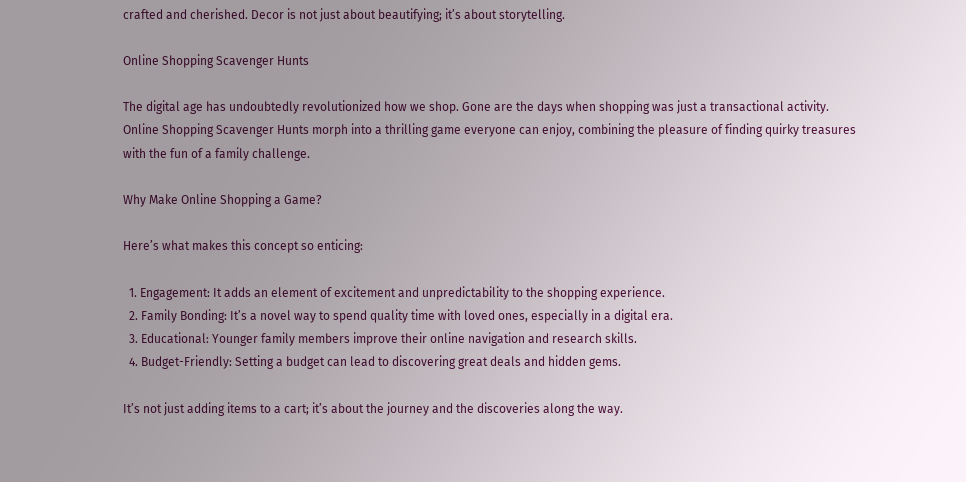crafted and cherished. Decor is not just about beautifying; it’s about storytelling.

Online Shopping Scavenger Hunts

The digital age has undoubtedly revolutionized how we shop. Gone are the days when shopping was just a transactional activity. Online Shopping Scavenger Hunts morph into a thrilling game everyone can enjoy, combining the pleasure of finding quirky treasures with the fun of a family challenge.

Why Make Online Shopping a Game?

Here’s what makes this concept so enticing:

  1. Engagement: It adds an element of excitement and unpredictability to the shopping experience.
  2. Family Bonding: It’s a novel way to spend quality time with loved ones, especially in a digital era.
  3. Educational: Younger family members improve their online navigation and research skills.
  4. Budget-Friendly: Setting a budget can lead to discovering great deals and hidden gems.

It’s not just adding items to a cart; it’s about the journey and the discoveries along the way.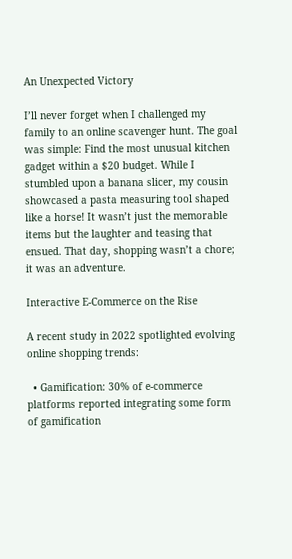An Unexpected Victory

I’ll never forget when I challenged my family to an online scavenger hunt. The goal was simple: Find the most unusual kitchen gadget within a $20 budget. While I stumbled upon a banana slicer, my cousin showcased a pasta measuring tool shaped like a horse! It wasn’t just the memorable items but the laughter and teasing that ensued. That day, shopping wasn’t a chore; it was an adventure.

Interactive E-Commerce on the Rise

A recent study in 2022 spotlighted evolving online shopping trends:

  • Gamification: 30% of e-commerce platforms reported integrating some form of gamification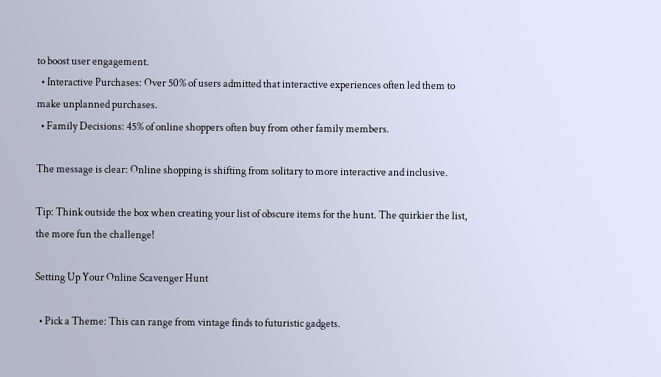to boost user engagement.
  • Interactive Purchases: Over 50% of users admitted that interactive experiences often led them to make unplanned purchases.
  • Family Decisions: 45% of online shoppers often buy from other family members.

The message is clear: Online shopping is shifting from solitary to more interactive and inclusive.

Tip: Think outside the box when creating your list of obscure items for the hunt. The quirkier the list, the more fun the challenge!

Setting Up Your Online Scavenger Hunt

  • Pick a Theme: This can range from vintage finds to futuristic gadgets.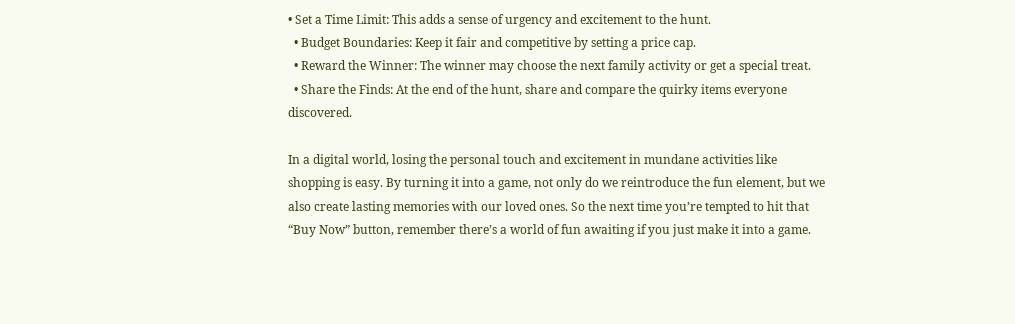• Set a Time Limit: This adds a sense of urgency and excitement to the hunt.
  • Budget Boundaries: Keep it fair and competitive by setting a price cap.
  • Reward the Winner: The winner may choose the next family activity or get a special treat.
  • Share the Finds: At the end of the hunt, share and compare the quirky items everyone discovered.

In a digital world, losing the personal touch and excitement in mundane activities like shopping is easy. By turning it into a game, not only do we reintroduce the fun element, but we also create lasting memories with our loved ones. So the next time you’re tempted to hit that “Buy Now” button, remember there’s a world of fun awaiting if you just make it into a game.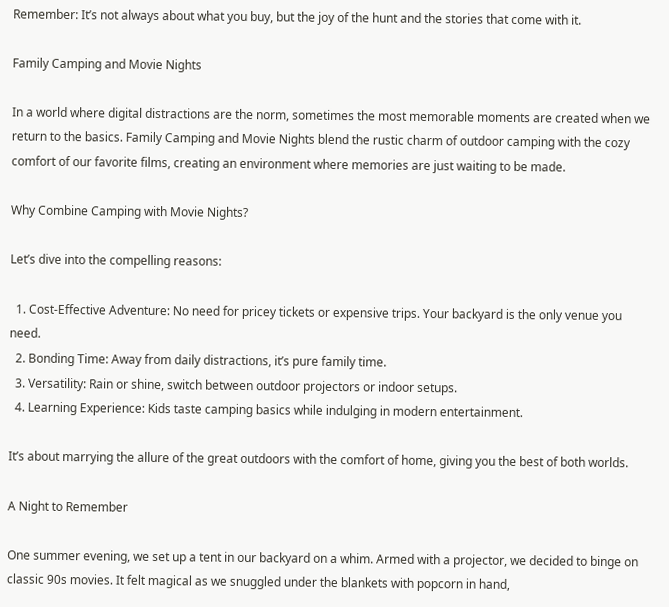Remember: It’s not always about what you buy, but the joy of the hunt and the stories that come with it.

Family Camping and Movie Nights

In a world where digital distractions are the norm, sometimes the most memorable moments are created when we return to the basics. Family Camping and Movie Nights blend the rustic charm of outdoor camping with the cozy comfort of our favorite films, creating an environment where memories are just waiting to be made.

Why Combine Camping with Movie Nights?

Let’s dive into the compelling reasons:

  1. Cost-Effective Adventure: No need for pricey tickets or expensive trips. Your backyard is the only venue you need.
  2. Bonding Time: Away from daily distractions, it’s pure family time.
  3. Versatility: Rain or shine, switch between outdoor projectors or indoor setups.
  4. Learning Experience: Kids taste camping basics while indulging in modern entertainment.

It’s about marrying the allure of the great outdoors with the comfort of home, giving you the best of both worlds.

A Night to Remember

One summer evening, we set up a tent in our backyard on a whim. Armed with a projector, we decided to binge on classic 90s movies. It felt magical as we snuggled under the blankets with popcorn in hand,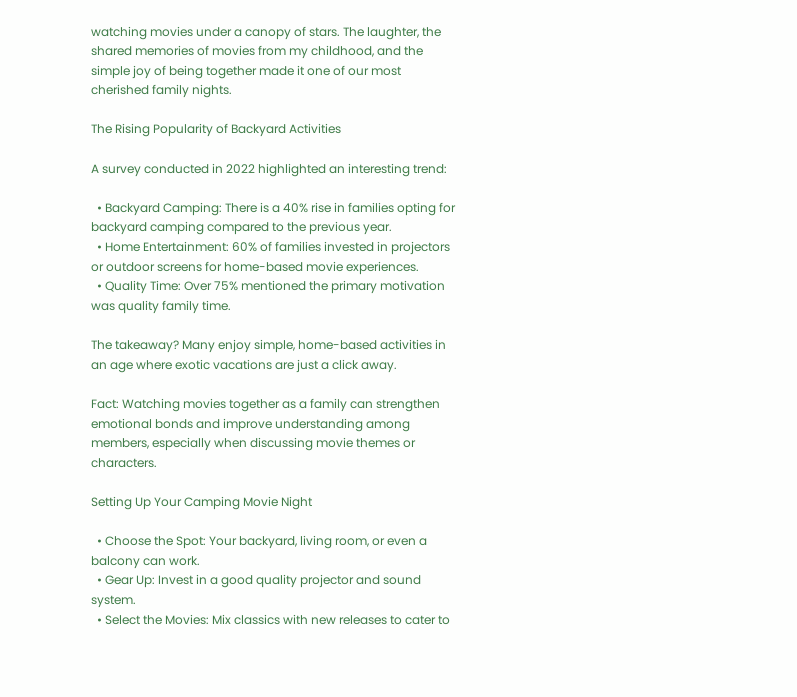watching movies under a canopy of stars. The laughter, the shared memories of movies from my childhood, and the simple joy of being together made it one of our most cherished family nights.

The Rising Popularity of Backyard Activities

A survey conducted in 2022 highlighted an interesting trend:

  • Backyard Camping: There is a 40% rise in families opting for backyard camping compared to the previous year.
  • Home Entertainment: 60% of families invested in projectors or outdoor screens for home-based movie experiences.
  • Quality Time: Over 75% mentioned the primary motivation was quality family time.

The takeaway? Many enjoy simple, home-based activities in an age where exotic vacations are just a click away.

Fact: Watching movies together as a family can strengthen emotional bonds and improve understanding among members, especially when discussing movie themes or characters.

Setting Up Your Camping Movie Night

  • Choose the Spot: Your backyard, living room, or even a balcony can work.
  • Gear Up: Invest in a good quality projector and sound system.
  • Select the Movies: Mix classics with new releases to cater to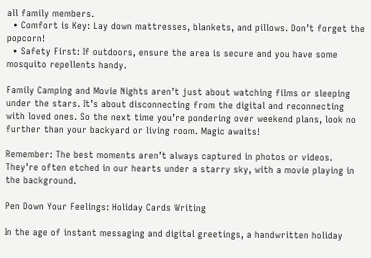all family members.
  • Comfort is Key: Lay down mattresses, blankets, and pillows. Don’t forget the popcorn!
  • Safety First: If outdoors, ensure the area is secure and you have some mosquito repellents handy.

Family Camping and Movie Nights aren’t just about watching films or sleeping under the stars. It’s about disconnecting from the digital and reconnecting with loved ones. So the next time you’re pondering over weekend plans, look no further than your backyard or living room. Magic awaits!

Remember: The best moments aren’t always captured in photos or videos. They’re often etched in our hearts under a starry sky, with a movie playing in the background.

Pen Down Your Feelings: Holiday Cards Writing

In the age of instant messaging and digital greetings, a handwritten holiday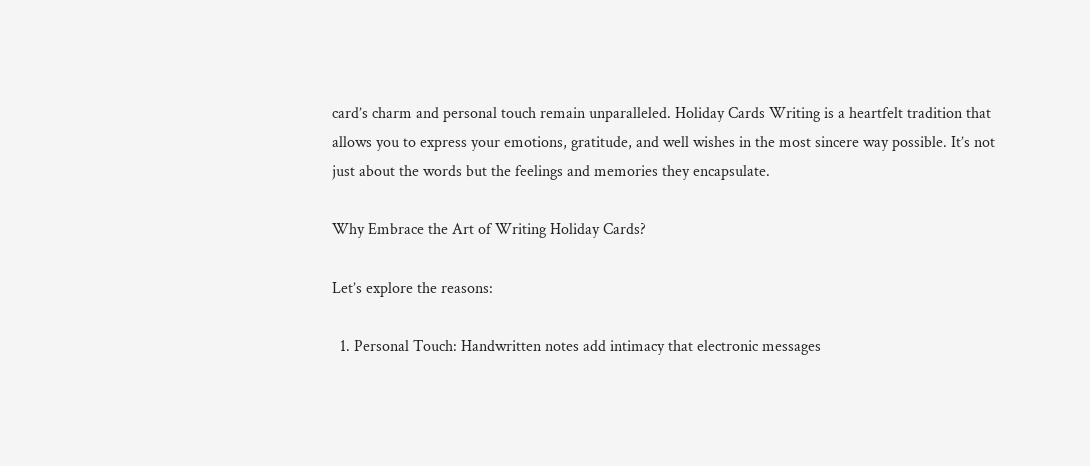card’s charm and personal touch remain unparalleled. Holiday Cards Writing is a heartfelt tradition that allows you to express your emotions, gratitude, and well wishes in the most sincere way possible. It’s not just about the words but the feelings and memories they encapsulate.

Why Embrace the Art of Writing Holiday Cards?

Let’s explore the reasons:

  1. Personal Touch: Handwritten notes add intimacy that electronic messages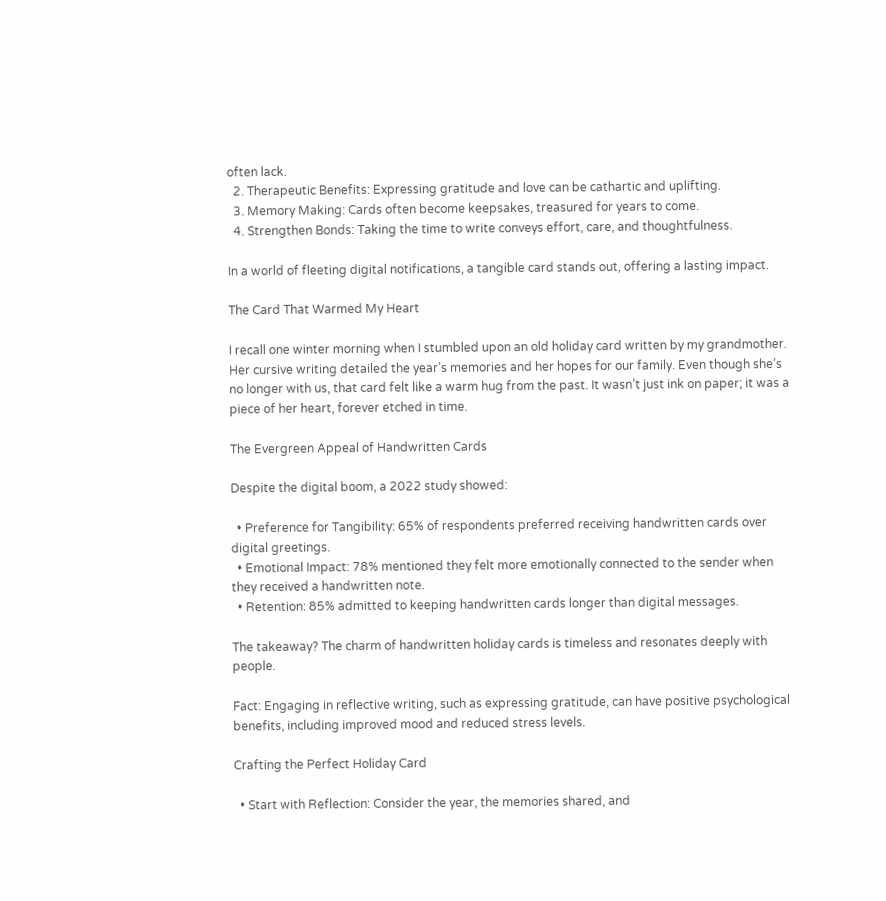often lack.
  2. Therapeutic Benefits: Expressing gratitude and love can be cathartic and uplifting.
  3. Memory Making: Cards often become keepsakes, treasured for years to come.
  4. Strengthen Bonds: Taking the time to write conveys effort, care, and thoughtfulness.

In a world of fleeting digital notifications, a tangible card stands out, offering a lasting impact.

The Card That Warmed My Heart

I recall one winter morning when I stumbled upon an old holiday card written by my grandmother. Her cursive writing detailed the year’s memories and her hopes for our family. Even though she’s no longer with us, that card felt like a warm hug from the past. It wasn’t just ink on paper; it was a piece of her heart, forever etched in time.

The Evergreen Appeal of Handwritten Cards

Despite the digital boom, a 2022 study showed:

  • Preference for Tangibility: 65% of respondents preferred receiving handwritten cards over digital greetings.
  • Emotional Impact: 78% mentioned they felt more emotionally connected to the sender when they received a handwritten note.
  • Retention: 85% admitted to keeping handwritten cards longer than digital messages.

The takeaway? The charm of handwritten holiday cards is timeless and resonates deeply with people.

Fact: Engaging in reflective writing, such as expressing gratitude, can have positive psychological benefits, including improved mood and reduced stress levels.

Crafting the Perfect Holiday Card

  • Start with Reflection: Consider the year, the memories shared, and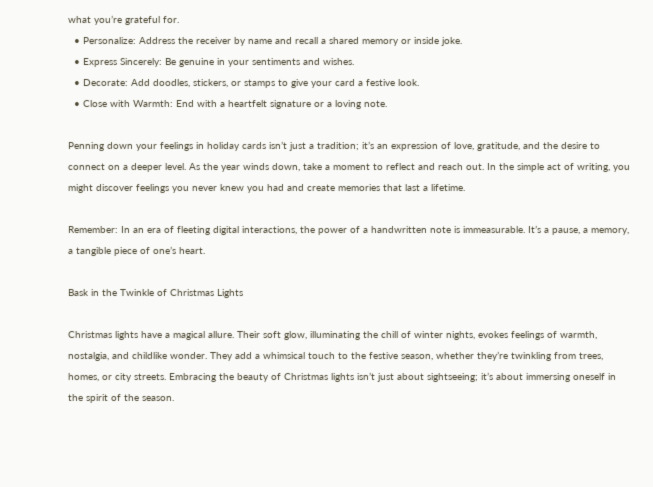what you’re grateful for.
  • Personalize: Address the receiver by name and recall a shared memory or inside joke.
  • Express Sincerely: Be genuine in your sentiments and wishes.
  • Decorate: Add doodles, stickers, or stamps to give your card a festive look.
  • Close with Warmth: End with a heartfelt signature or a loving note.

Penning down your feelings in holiday cards isn’t just a tradition; it’s an expression of love, gratitude, and the desire to connect on a deeper level. As the year winds down, take a moment to reflect and reach out. In the simple act of writing, you might discover feelings you never knew you had and create memories that last a lifetime.

Remember: In an era of fleeting digital interactions, the power of a handwritten note is immeasurable. It’s a pause, a memory, a tangible piece of one’s heart.

Bask in the Twinkle of Christmas Lights

Christmas lights have a magical allure. Their soft glow, illuminating the chill of winter nights, evokes feelings of warmth, nostalgia, and childlike wonder. They add a whimsical touch to the festive season, whether they’re twinkling from trees, homes, or city streets. Embracing the beauty of Christmas lights isn’t just about sightseeing; it’s about immersing oneself in the spirit of the season.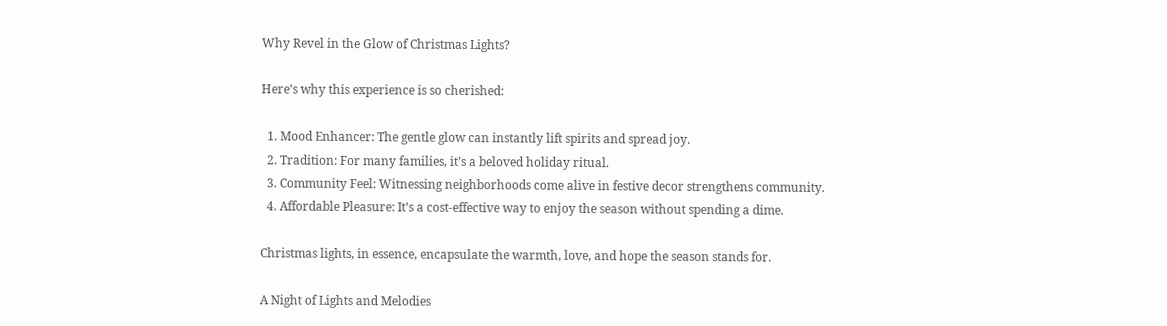Why Revel in the Glow of Christmas Lights?

Here’s why this experience is so cherished:

  1. Mood Enhancer: The gentle glow can instantly lift spirits and spread joy.
  2. Tradition: For many families, it’s a beloved holiday ritual.
  3. Community Feel: Witnessing neighborhoods come alive in festive decor strengthens community.
  4. Affordable Pleasure: It’s a cost-effective way to enjoy the season without spending a dime.

Christmas lights, in essence, encapsulate the warmth, love, and hope the season stands for.

A Night of Lights and Melodies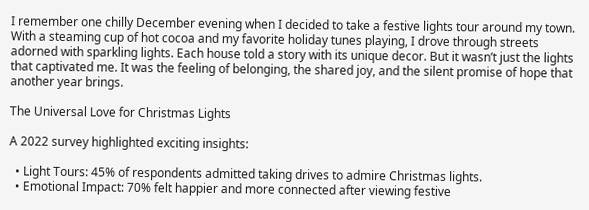I remember one chilly December evening when I decided to take a festive lights tour around my town. With a steaming cup of hot cocoa and my favorite holiday tunes playing, I drove through streets adorned with sparkling lights. Each house told a story with its unique decor. But it wasn’t just the lights that captivated me. It was the feeling of belonging, the shared joy, and the silent promise of hope that another year brings.

The Universal Love for Christmas Lights

A 2022 survey highlighted exciting insights:

  • Light Tours: 45% of respondents admitted taking drives to admire Christmas lights.
  • Emotional Impact: 70% felt happier and more connected after viewing festive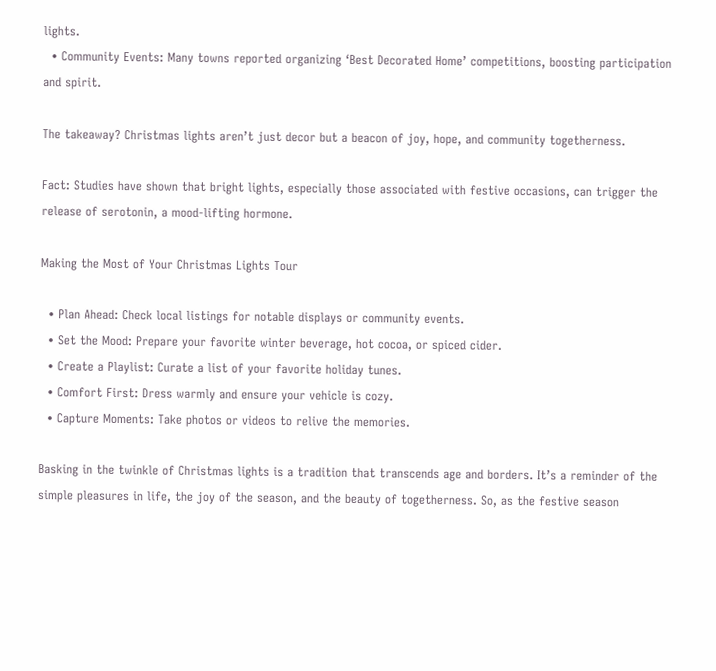lights.
  • Community Events: Many towns reported organizing ‘Best Decorated Home’ competitions, boosting participation and spirit.

The takeaway? Christmas lights aren’t just decor but a beacon of joy, hope, and community togetherness.

Fact: Studies have shown that bright lights, especially those associated with festive occasions, can trigger the release of serotonin, a mood-lifting hormone.

Making the Most of Your Christmas Lights Tour

  • Plan Ahead: Check local listings for notable displays or community events.
  • Set the Mood: Prepare your favorite winter beverage, hot cocoa, or spiced cider.
  • Create a Playlist: Curate a list of your favorite holiday tunes.
  • Comfort First: Dress warmly and ensure your vehicle is cozy.
  • Capture Moments: Take photos or videos to relive the memories.

Basking in the twinkle of Christmas lights is a tradition that transcends age and borders. It’s a reminder of the simple pleasures in life, the joy of the season, and the beauty of togetherness. So, as the festive season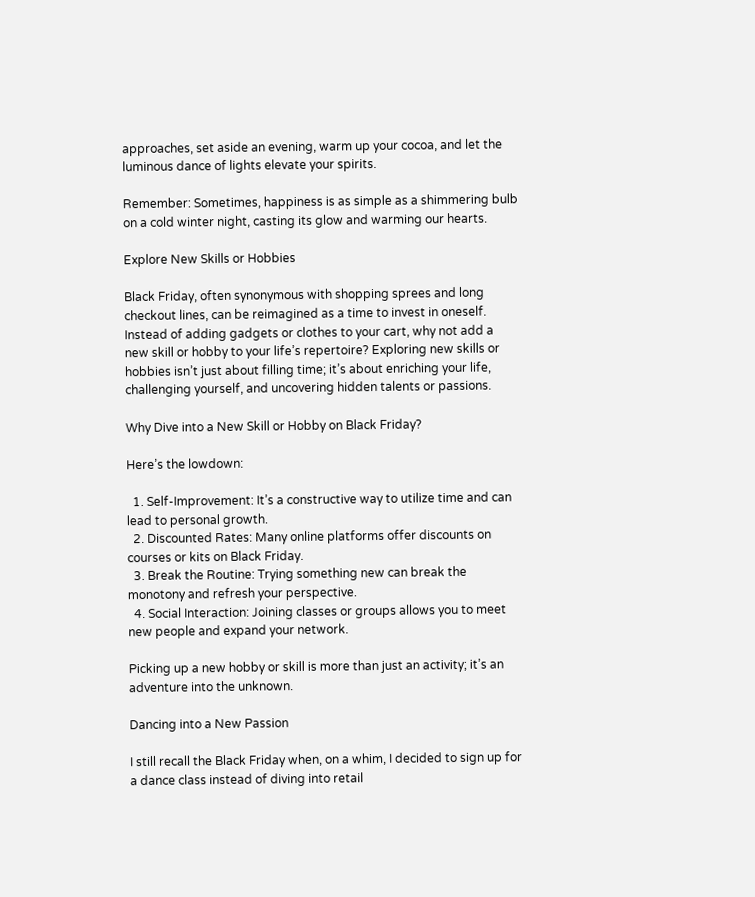approaches, set aside an evening, warm up your cocoa, and let the luminous dance of lights elevate your spirits.

Remember: Sometimes, happiness is as simple as a shimmering bulb on a cold winter night, casting its glow and warming our hearts.

Explore New Skills or Hobbies

Black Friday, often synonymous with shopping sprees and long checkout lines, can be reimagined as a time to invest in oneself. Instead of adding gadgets or clothes to your cart, why not add a new skill or hobby to your life’s repertoire? Exploring new skills or hobbies isn’t just about filling time; it’s about enriching your life, challenging yourself, and uncovering hidden talents or passions.

Why Dive into a New Skill or Hobby on Black Friday?

Here’s the lowdown:

  1. Self-Improvement: It’s a constructive way to utilize time and can lead to personal growth.
  2. Discounted Rates: Many online platforms offer discounts on courses or kits on Black Friday.
  3. Break the Routine: Trying something new can break the monotony and refresh your perspective.
  4. Social Interaction: Joining classes or groups allows you to meet new people and expand your network.

Picking up a new hobby or skill is more than just an activity; it’s an adventure into the unknown.

Dancing into a New Passion

I still recall the Black Friday when, on a whim, I decided to sign up for a dance class instead of diving into retail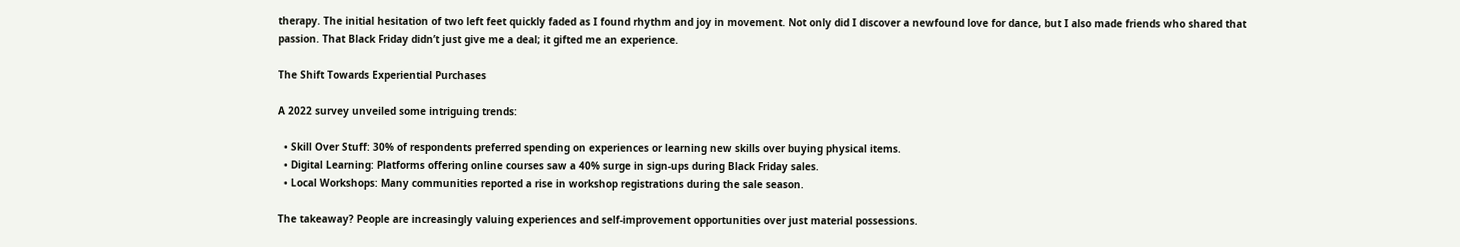therapy. The initial hesitation of two left feet quickly faded as I found rhythm and joy in movement. Not only did I discover a newfound love for dance, but I also made friends who shared that passion. That Black Friday didn’t just give me a deal; it gifted me an experience.

The Shift Towards Experiential Purchases

A 2022 survey unveiled some intriguing trends:

  • Skill Over Stuff: 30% of respondents preferred spending on experiences or learning new skills over buying physical items.
  • Digital Learning: Platforms offering online courses saw a 40% surge in sign-ups during Black Friday sales.
  • Local Workshops: Many communities reported a rise in workshop registrations during the sale season.

The takeaway? People are increasingly valuing experiences and self-improvement opportunities over just material possessions.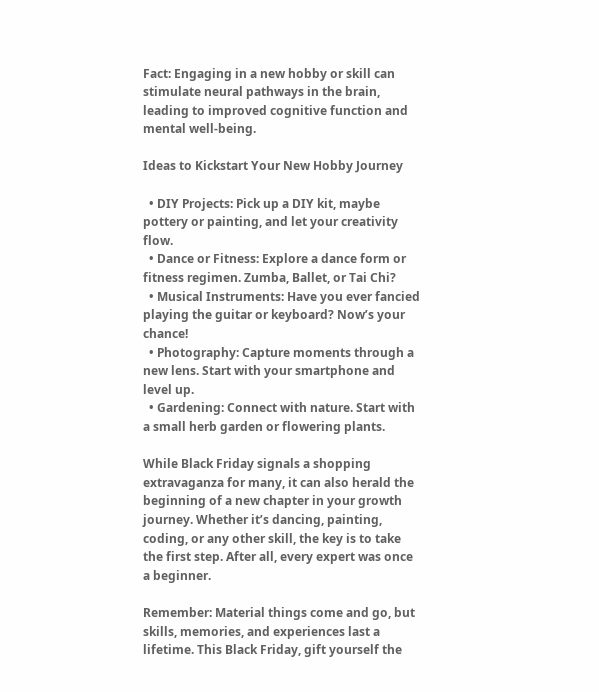Fact: Engaging in a new hobby or skill can stimulate neural pathways in the brain, leading to improved cognitive function and mental well-being.

Ideas to Kickstart Your New Hobby Journey

  • DIY Projects: Pick up a DIY kit, maybe pottery or painting, and let your creativity flow.
  • Dance or Fitness: Explore a dance form or fitness regimen. Zumba, Ballet, or Tai Chi?
  • Musical Instruments: Have you ever fancied playing the guitar or keyboard? Now’s your chance!
  • Photography: Capture moments through a new lens. Start with your smartphone and level up.
  • Gardening: Connect with nature. Start with a small herb garden or flowering plants.

While Black Friday signals a shopping extravaganza for many, it can also herald the beginning of a new chapter in your growth journey. Whether it’s dancing, painting, coding, or any other skill, the key is to take the first step. After all, every expert was once a beginner.

Remember: Material things come and go, but skills, memories, and experiences last a lifetime. This Black Friday, gift yourself the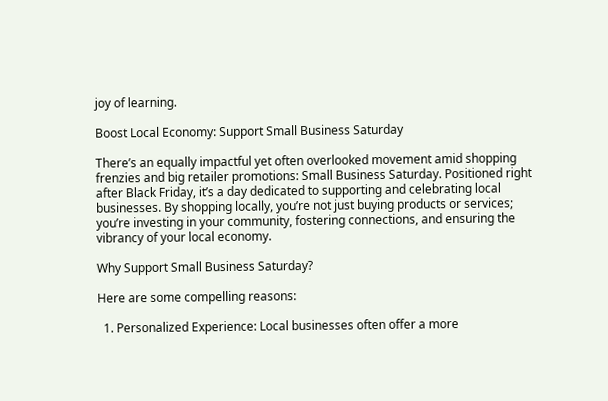joy of learning.

Boost Local Economy: Support Small Business Saturday

There’s an equally impactful yet often overlooked movement amid shopping frenzies and big retailer promotions: Small Business Saturday. Positioned right after Black Friday, it’s a day dedicated to supporting and celebrating local businesses. By shopping locally, you’re not just buying products or services; you’re investing in your community, fostering connections, and ensuring the vibrancy of your local economy.

Why Support Small Business Saturday?

Here are some compelling reasons:

  1. Personalized Experience: Local businesses often offer a more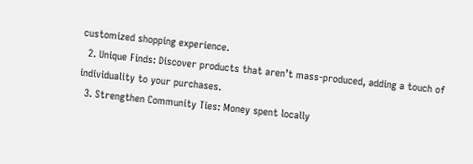customized shopping experience.
  2. Unique Finds: Discover products that aren’t mass-produced, adding a touch of individuality to your purchases.
  3. Strengthen Community Ties: Money spent locally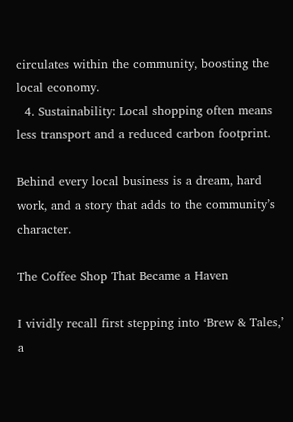circulates within the community, boosting the local economy.
  4. Sustainability: Local shopping often means less transport and a reduced carbon footprint.

Behind every local business is a dream, hard work, and a story that adds to the community’s character.

The Coffee Shop That Became a Haven

I vividly recall first stepping into ‘Brew & Tales,’ a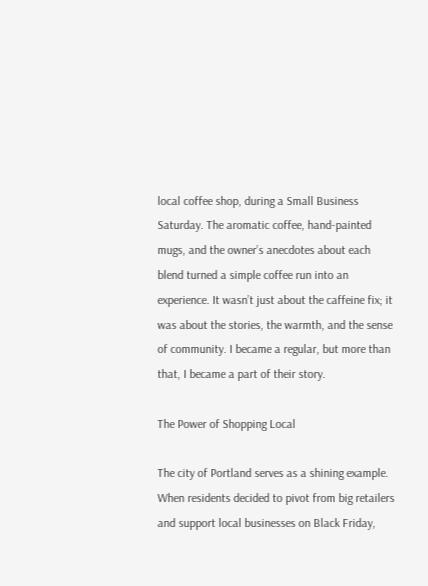local coffee shop, during a Small Business Saturday. The aromatic coffee, hand-painted mugs, and the owner’s anecdotes about each blend turned a simple coffee run into an experience. It wasn’t just about the caffeine fix; it was about the stories, the warmth, and the sense of community. I became a regular, but more than that, I became a part of their story.

The Power of Shopping Local

The city of Portland serves as a shining example. When residents decided to pivot from big retailers and support local businesses on Black Friday,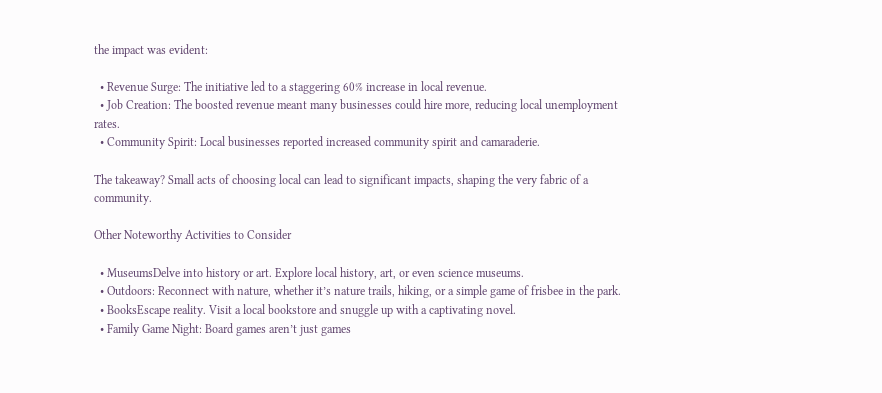the impact was evident:

  • Revenue Surge: The initiative led to a staggering 60% increase in local revenue.
  • Job Creation: The boosted revenue meant many businesses could hire more, reducing local unemployment rates.
  • Community Spirit: Local businesses reported increased community spirit and camaraderie.

The takeaway? Small acts of choosing local can lead to significant impacts, shaping the very fabric of a community.

Other Noteworthy Activities to Consider

  • MuseumsDelve into history or art. Explore local history, art, or even science museums.
  • Outdoors: Reconnect with nature, whether it’s nature trails, hiking, or a simple game of frisbee in the park.
  • BooksEscape reality. Visit a local bookstore and snuggle up with a captivating novel.
  • Family Game Night: Board games aren’t just games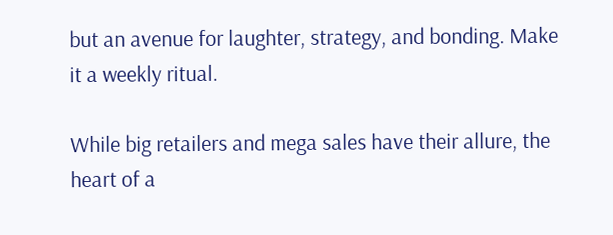but an avenue for laughter, strategy, and bonding. Make it a weekly ritual.

While big retailers and mega sales have their allure, the heart of a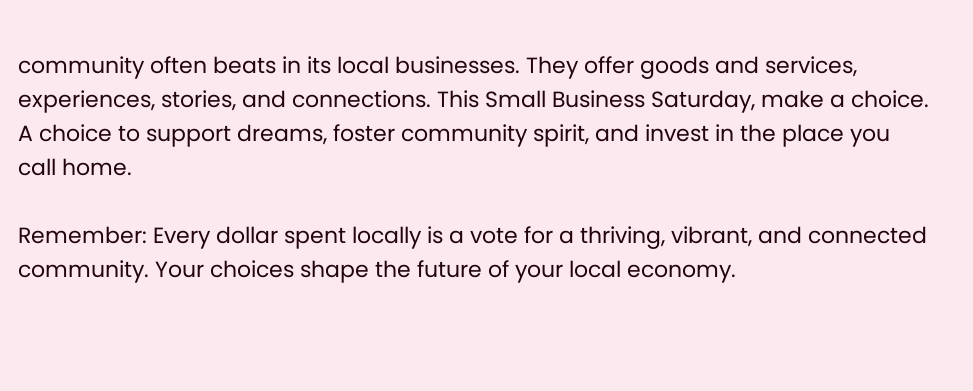community often beats in its local businesses. They offer goods and services, experiences, stories, and connections. This Small Business Saturday, make a choice. A choice to support dreams, foster community spirit, and invest in the place you call home.

Remember: Every dollar spent locally is a vote for a thriving, vibrant, and connected community. Your choices shape the future of your local economy.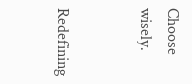Choose wisely.


Redefining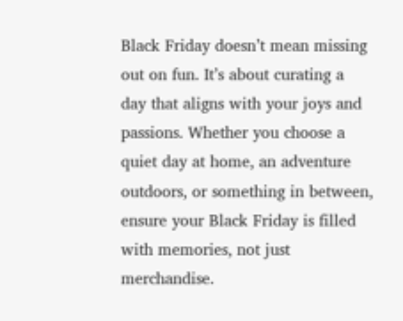Black Friday doesn’t mean missing out on fun. It’s about curating a day that aligns with your joys and passions. Whether you choose a quiet day at home, an adventure outdoors, or something in between, ensure your Black Friday is filled with memories, not just merchandise.